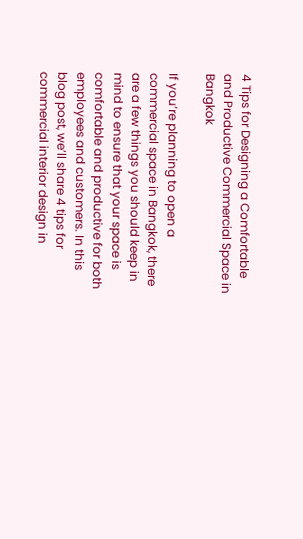4 Tips for Designing a Comfortable and Productive Commercial Space in Bangkok

If you’re planning to open a commercial space in Bangkok, there are a few things you should keep in mind to ensure that your space is comfortable and productive for both employees and customers. In this blog post, we’ll share 4 tips for commercial interior design in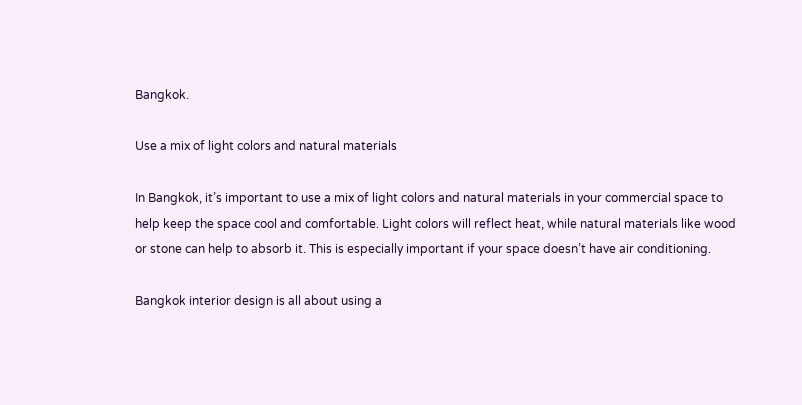Bangkok.

Use a mix of light colors and natural materials

In Bangkok, it’s important to use a mix of light colors and natural materials in your commercial space to help keep the space cool and comfortable. Light colors will reflect heat, while natural materials like wood or stone can help to absorb it. This is especially important if your space doesn’t have air conditioning.

Bangkok interior design is all about using a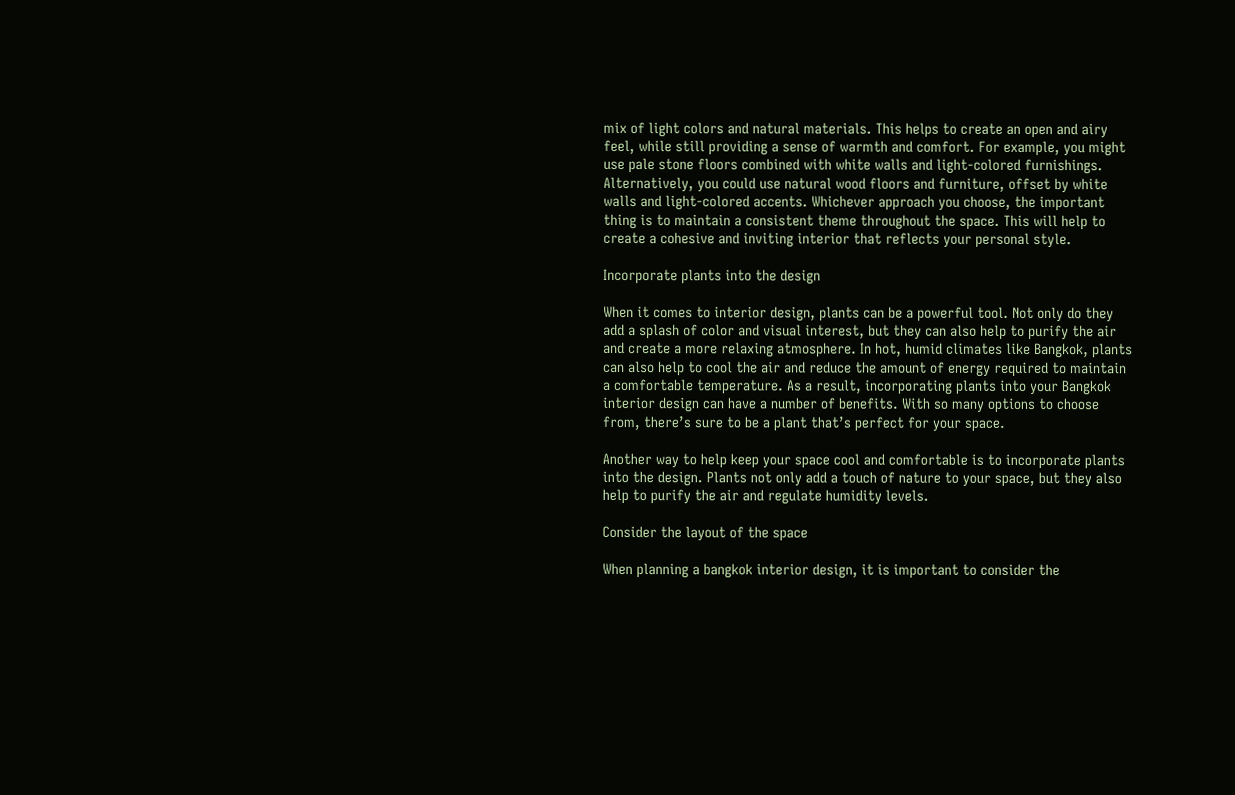mix of light colors and natural materials. This helps to create an open and airy feel, while still providing a sense of warmth and comfort. For example, you might use pale stone floors combined with white walls and light-colored furnishings. Alternatively, you could use natural wood floors and furniture, offset by white walls and light-colored accents. Whichever approach you choose, the important thing is to maintain a consistent theme throughout the space. This will help to create a cohesive and inviting interior that reflects your personal style.

Incorporate plants into the design

When it comes to interior design, plants can be a powerful tool. Not only do they add a splash of color and visual interest, but they can also help to purify the air and create a more relaxing atmosphere. In hot, humid climates like Bangkok, plants can also help to cool the air and reduce the amount of energy required to maintain a comfortable temperature. As a result, incorporating plants into your Bangkok interior design can have a number of benefits. With so many options to choose from, there’s sure to be a plant that’s perfect for your space.

Another way to help keep your space cool and comfortable is to incorporate plants into the design. Plants not only add a touch of nature to your space, but they also help to purify the air and regulate humidity levels.

Consider the layout of the space

When planning a bangkok interior design, it is important to consider the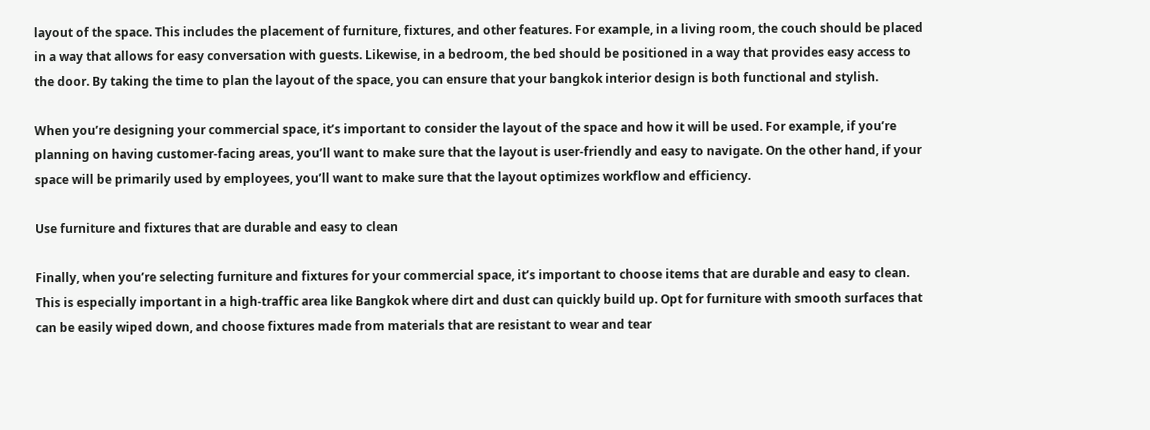layout of the space. This includes the placement of furniture, fixtures, and other features. For example, in a living room, the couch should be placed in a way that allows for easy conversation with guests. Likewise, in a bedroom, the bed should be positioned in a way that provides easy access to the door. By taking the time to plan the layout of the space, you can ensure that your bangkok interior design is both functional and stylish.

When you’re designing your commercial space, it’s important to consider the layout of the space and how it will be used. For example, if you’re planning on having customer-facing areas, you’ll want to make sure that the layout is user-friendly and easy to navigate. On the other hand, if your space will be primarily used by employees, you’ll want to make sure that the layout optimizes workflow and efficiency.

Use furniture and fixtures that are durable and easy to clean

Finally, when you’re selecting furniture and fixtures for your commercial space, it’s important to choose items that are durable and easy to clean. This is especially important in a high-traffic area like Bangkok where dirt and dust can quickly build up. Opt for furniture with smooth surfaces that can be easily wiped down, and choose fixtures made from materials that are resistant to wear and tear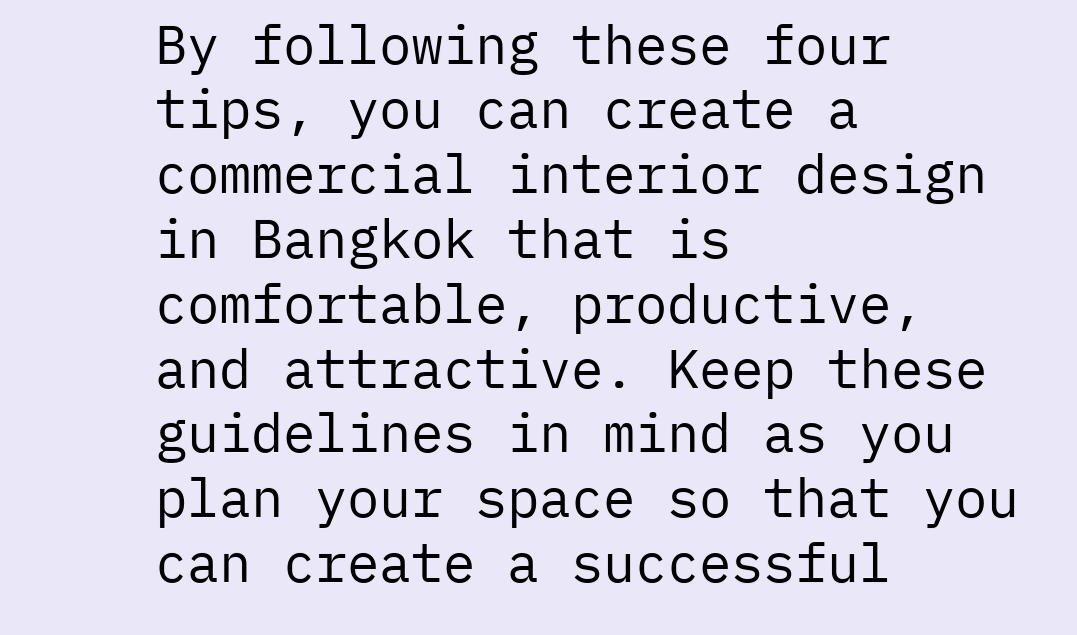By following these four tips, you can create a commercial interior design in Bangkok that is comfortable, productive, and attractive. Keep these guidelines in mind as you plan your space so that you can create a successful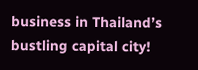business in Thailand’s bustling capital city!